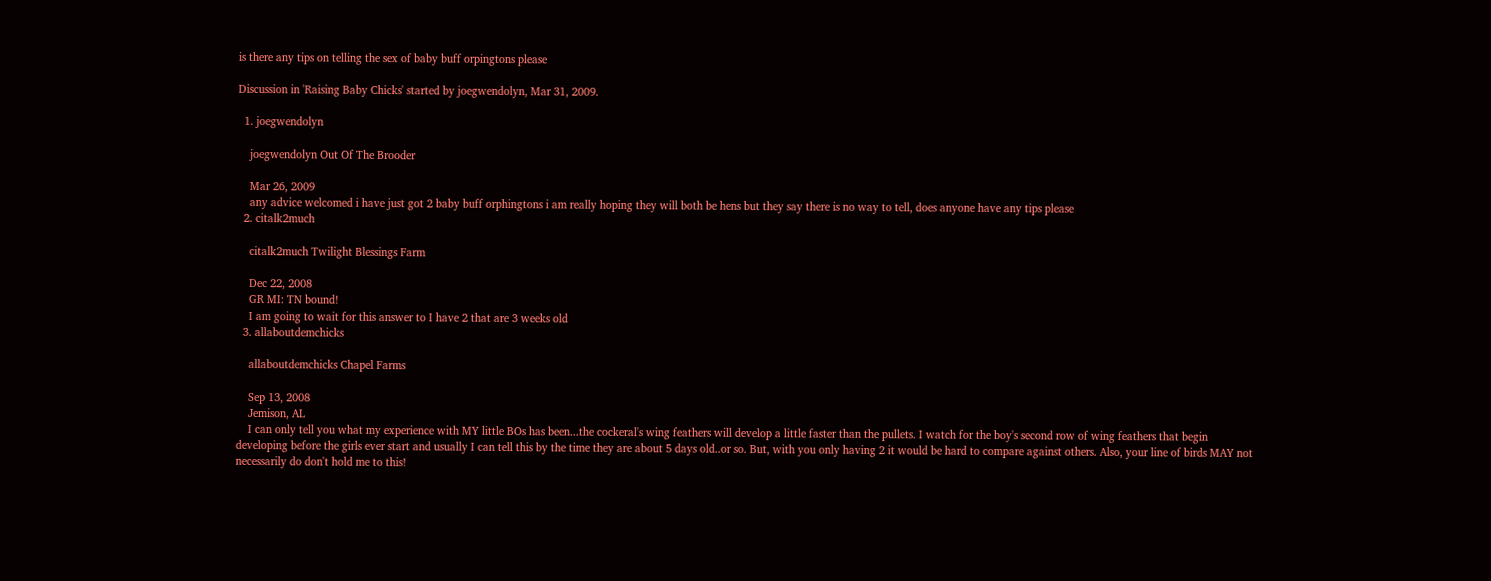is there any tips on telling the sex of baby buff orpingtons please

Discussion in 'Raising Baby Chicks' started by joegwendolyn, Mar 31, 2009.

  1. joegwendolyn

    joegwendolyn Out Of The Brooder

    Mar 26, 2009
    any advice welcomed i have just got 2 baby buff orphingtons i am really hoping they will both be hens but they say there is no way to tell, does anyone have any tips please
  2. citalk2much

    citalk2much Twilight Blessings Farm

    Dec 22, 2008
    GR MI: TN bound!
    I am going to wait for this answer to I have 2 that are 3 weeks old
  3. allaboutdemchicks

    allaboutdemchicks Chapel Farms

    Sep 13, 2008
    Jemison, AL
    I can only tell you what my experience with MY little BOs has been...the cockeral's wing feathers will develop a little faster than the pullets. I watch for the boy's second row of wing feathers that begin developing before the girls ever start and usually I can tell this by the time they are about 5 days old..or so. But, with you only having 2 it would be hard to compare against others. Also, your line of birds MAY not necessarily do don't hold me to this!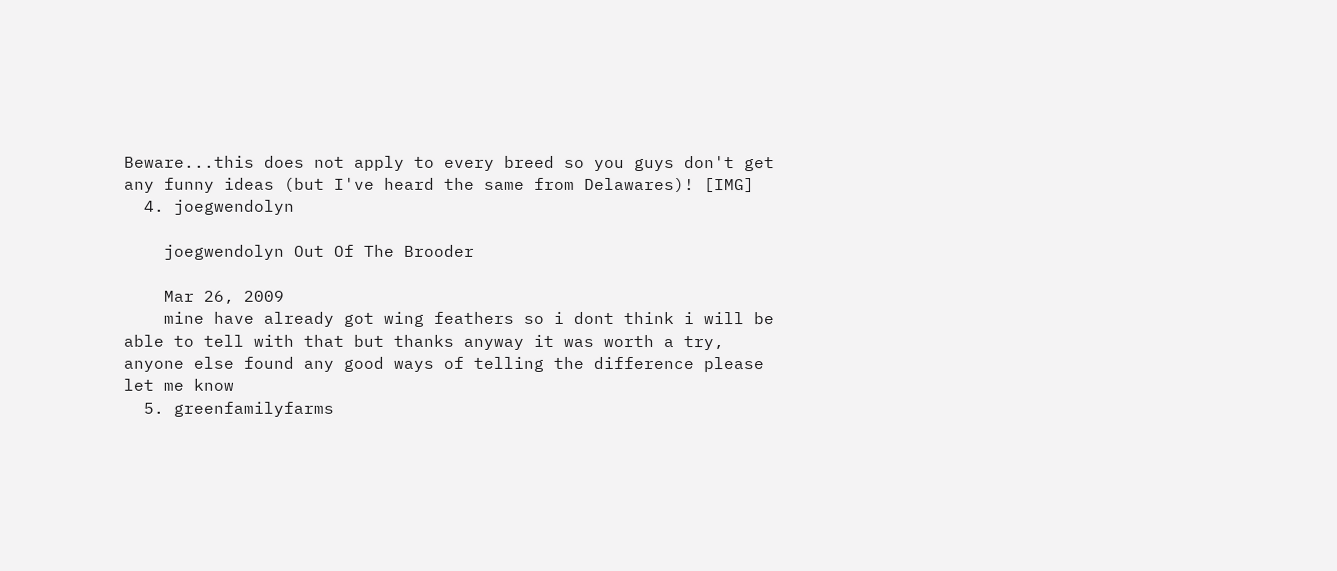Beware...this does not apply to every breed so you guys don't get any funny ideas (but I've heard the same from Delawares)! [IMG]
  4. joegwendolyn

    joegwendolyn Out Of The Brooder

    Mar 26, 2009
    mine have already got wing feathers so i dont think i will be able to tell with that but thanks anyway it was worth a try, anyone else found any good ways of telling the difference please let me know
  5. greenfamilyfarms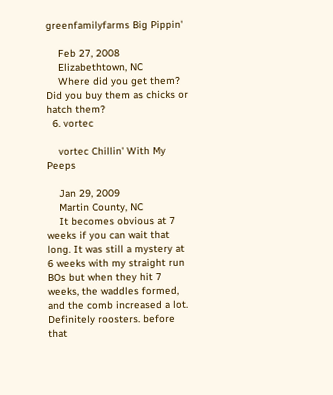greenfamilyfarms Big Pippin'

    Feb 27, 2008
    Elizabethtown, NC
    Where did you get them? Did you buy them as chicks or hatch them?
  6. vortec

    vortec Chillin' With My Peeps

    Jan 29, 2009
    Martin County, NC
    It becomes obvious at 7 weeks if you can wait that long. It was still a mystery at 6 weeks with my straight run BOs but when they hit 7 weeks, the waddles formed, and the comb increased a lot. Definitely roosters. before that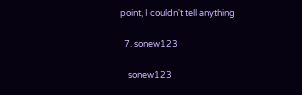point, I couldn't tell anything

  7. sonew123

    sonew123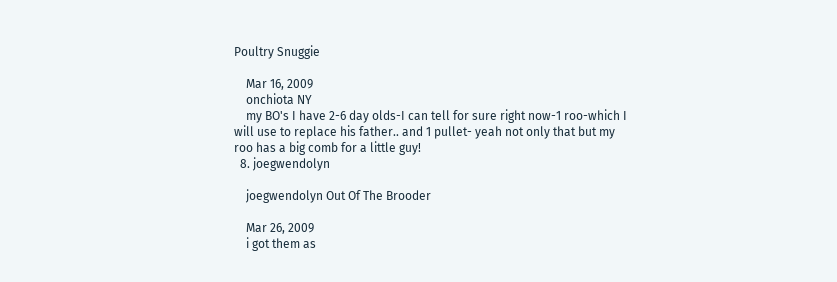Poultry Snuggie

    Mar 16, 2009
    onchiota NY
    my BO's I have 2-6 day olds-I can tell for sure right now-1 roo-which I will use to replace his father.. and 1 pullet- yeah not only that but my roo has a big comb for a little guy!
  8. joegwendolyn

    joegwendolyn Out Of The Brooder

    Mar 26, 2009
    i got them as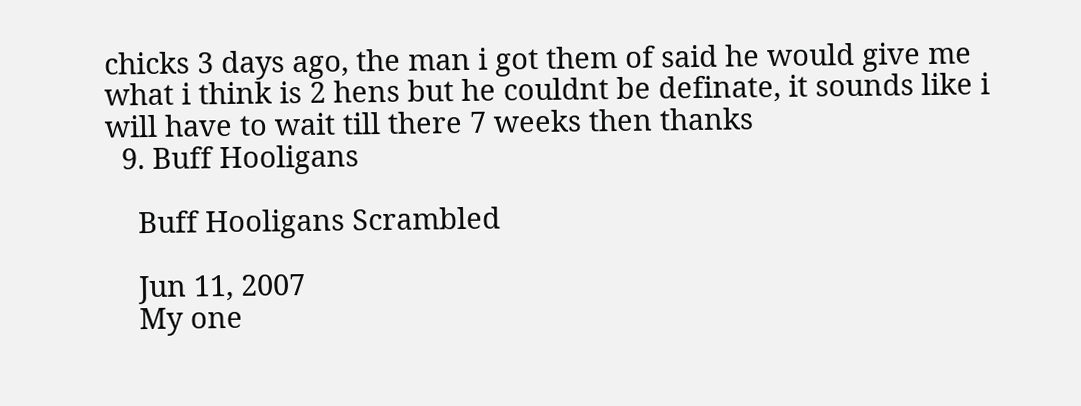chicks 3 days ago, the man i got them of said he would give me what i think is 2 hens but he couldnt be definate, it sounds like i will have to wait till there 7 weeks then thanks
  9. Buff Hooligans

    Buff Hooligans Scrambled

    Jun 11, 2007
    My one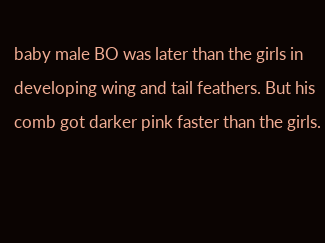baby male BO was later than the girls in developing wing and tail feathers. But his comb got darker pink faster than the girls.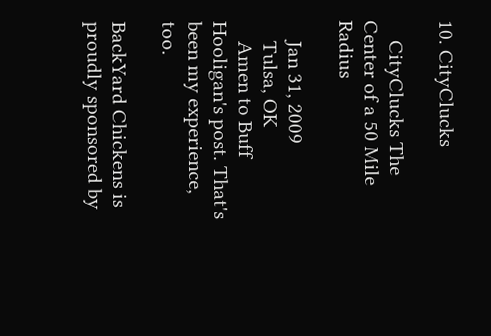10. CityClucks

    CityClucks The Center of a 50 Mile Radius

    Jan 31, 2009
    Tulsa, OK
    Amen to Buff Hooligan's post. That's been my experience, too.

BackYard Chickens is proudly sponsored by